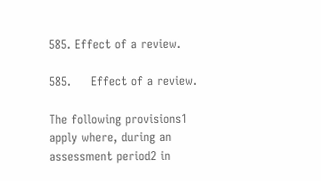585. Effect of a review.

585.     Effect of a review.

The following provisions1 apply where, during an assessment period2 in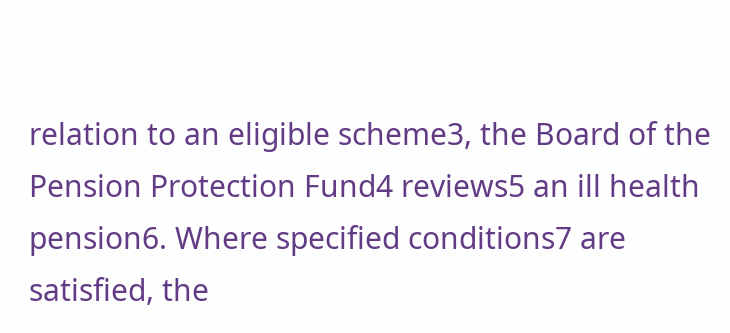relation to an eligible scheme3, the Board of the Pension Protection Fund4 reviews5 an ill health pension6. Where specified conditions7 are satisfied, the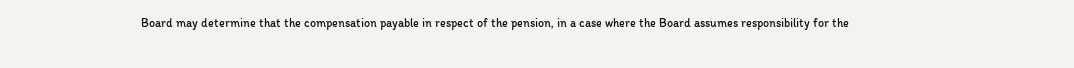Board may determine that the compensation payable in respect of the pension, in a case where the Board assumes responsibility for the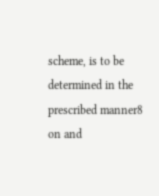scheme, is to be determined in the prescribed manner8 on and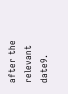after the relevant date9.